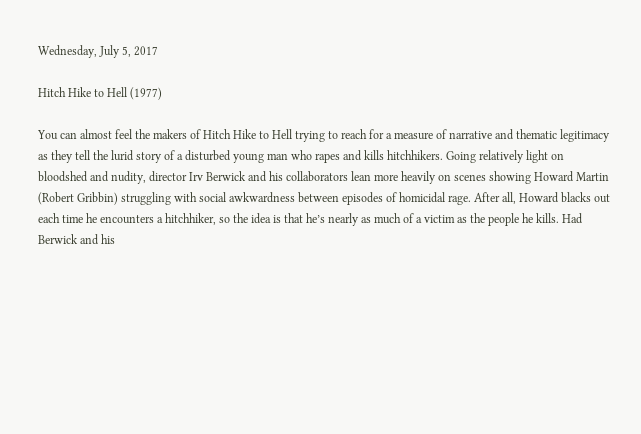Wednesday, July 5, 2017

Hitch Hike to Hell (1977)

You can almost feel the makers of Hitch Hike to Hell trying to reach for a measure of narrative and thematic legitimacy as they tell the lurid story of a disturbed young man who rapes and kills hitchhikers. Going relatively light on bloodshed and nudity, director Irv Berwick and his collaborators lean more heavily on scenes showing Howard Martin (Robert Gribbin) struggling with social awkwardness between episodes of homicidal rage. After all, Howard blacks out each time he encounters a hitchhiker, so the idea is that he’s nearly as much of a victim as the people he kills. Had Berwick and his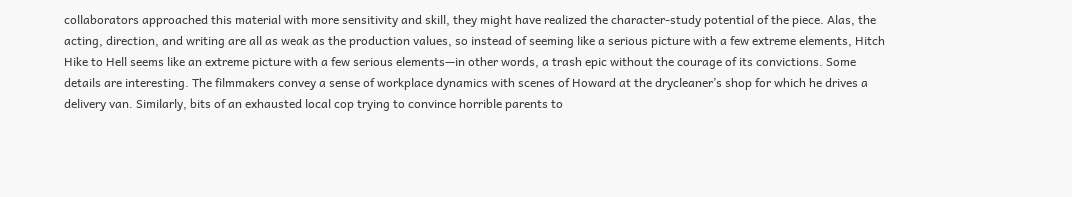collaborators approached this material with more sensitivity and skill, they might have realized the character-study potential of the piece. Alas, the acting, direction, and writing are all as weak as the production values, so instead of seeming like a serious picture with a few extreme elements, Hitch Hike to Hell seems like an extreme picture with a few serious elements—in other words, a trash epic without the courage of its convictions. Some details are interesting. The filmmakers convey a sense of workplace dynamics with scenes of Howard at the drycleaner’s shop for which he drives a delivery van. Similarly, bits of an exhausted local cop trying to convince horrible parents to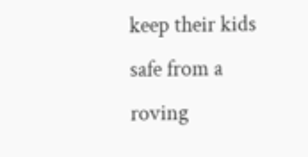keep their kids safe from a roving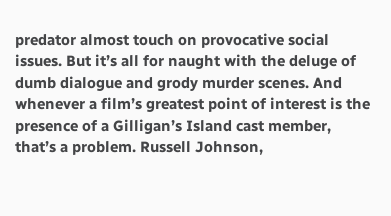predator almost touch on provocative social issues. But it’s all for naught with the deluge of dumb dialogue and grody murder scenes. And whenever a film’s greatest point of interest is the presence of a Gilligan’s Island cast member, that’s a problem. Russell Johnson,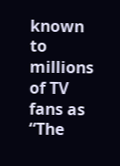known to millions of TV fans as “The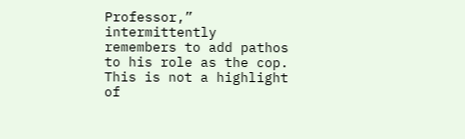Professor,” intermittently remembers to add pathos to his role as the cop. This is not a highlight of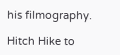his filmography.

Hitch Hike to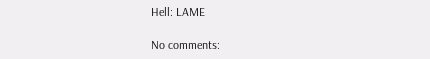Hell: LAME

No comments: